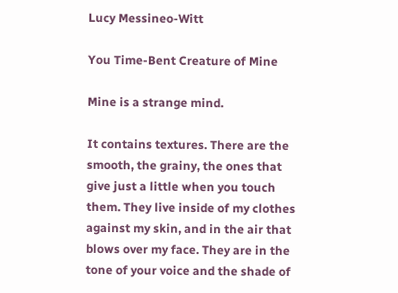Lucy Messineo-Witt

You Time-Bent Creature of Mine

Mine is a strange mind.

It contains textures. There are the smooth, the grainy, the ones that give just a little when you touch them. They live inside of my clothes against my skin, and in the air that blows over my face. They are in the tone of your voice and the shade of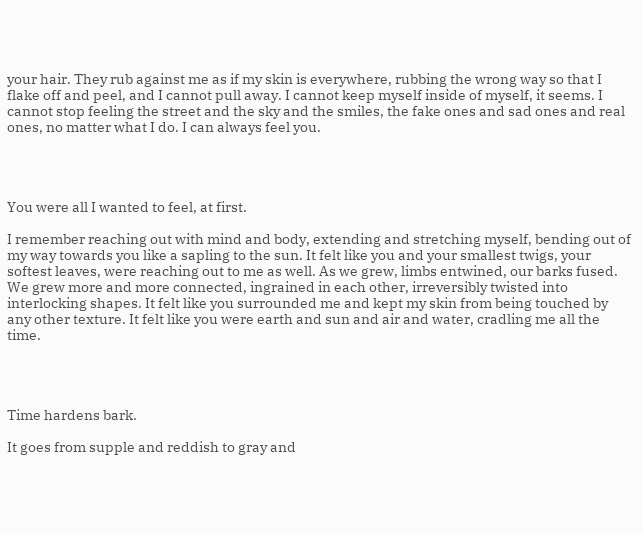your hair. They rub against me as if my skin is everywhere, rubbing the wrong way so that I flake off and peel, and I cannot pull away. I cannot keep myself inside of myself, it seems. I cannot stop feeling the street and the sky and the smiles, the fake ones and sad ones and real ones, no matter what I do. I can always feel you.




You were all I wanted to feel, at first.

I remember reaching out with mind and body, extending and stretching myself, bending out of my way towards you like a sapling to the sun. It felt like you and your smallest twigs, your softest leaves, were reaching out to me as well. As we grew, limbs entwined, our barks fused. We grew more and more connected, ingrained in each other, irreversibly twisted into interlocking shapes. It felt like you surrounded me and kept my skin from being touched by any other texture. It felt like you were earth and sun and air and water, cradling me all the time.




Time hardens bark.

It goes from supple and reddish to gray and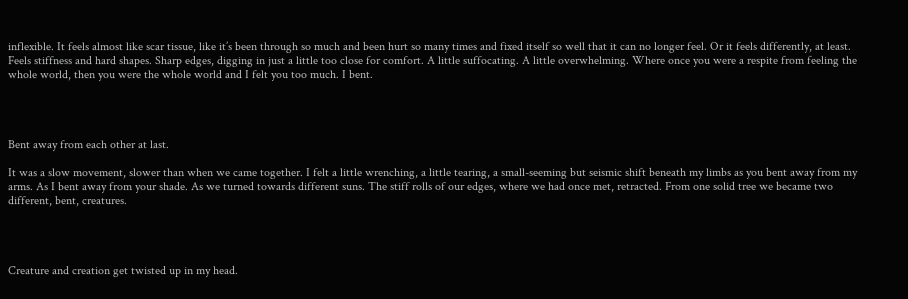inflexible. It feels almost like scar tissue, like it’s been through so much and been hurt so many times and fixed itself so well that it can no longer feel. Or it feels differently, at least. Feels stiffness and hard shapes. Sharp edges, digging in just a little too close for comfort. A little suffocating. A little overwhelming. Where once you were a respite from feeling the whole world, then you were the whole world and I felt you too much. I bent.




Bent away from each other at last.

It was a slow movement, slower than when we came together. I felt a little wrenching, a little tearing, a small-seeming but seismic shift beneath my limbs as you bent away from my arms. As I bent away from your shade. As we turned towards different suns. The stiff rolls of our edges, where we had once met, retracted. From one solid tree we became two different, bent, creatures.




Creature and creation get twisted up in my head.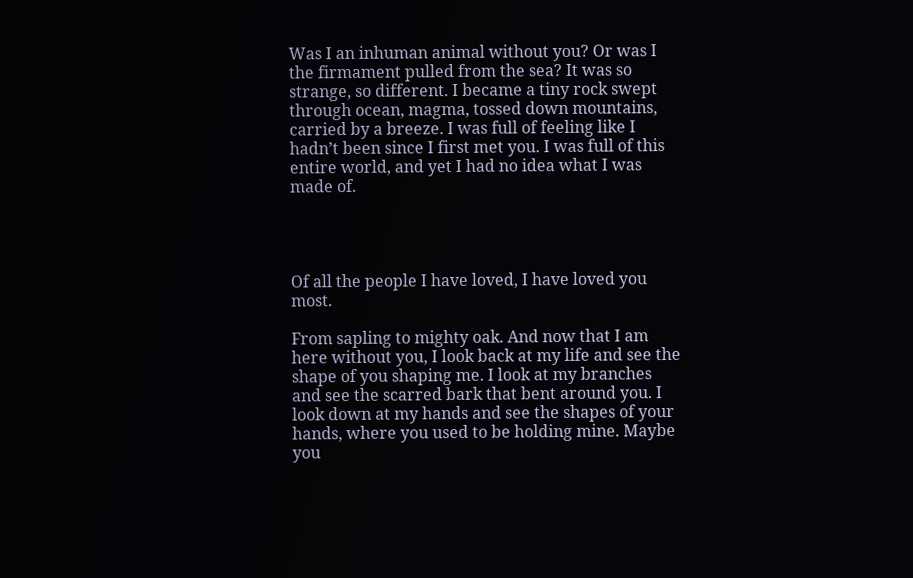Was I an inhuman animal without you? Or was I the firmament pulled from the sea? It was so strange, so different. I became a tiny rock swept through ocean, magma, tossed down mountains, carried by a breeze. I was full of feeling like I hadn’t been since I first met you. I was full of this entire world, and yet I had no idea what I was made of.




Of all the people I have loved, I have loved you most.

From sapling to mighty oak. And now that I am here without you, I look back at my life and see the shape of you shaping me. I look at my branches and see the scarred bark that bent around you. I look down at my hands and see the shapes of your hands, where you used to be holding mine. Maybe you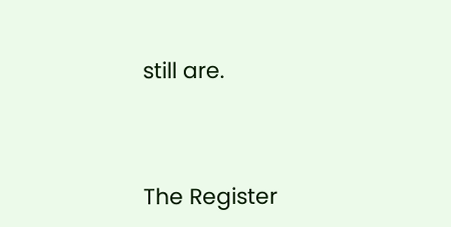still are.




The Register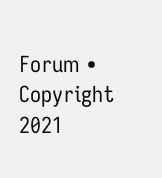Forum • Copyright 2021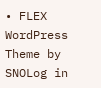• FLEX WordPress Theme by SNOLog in